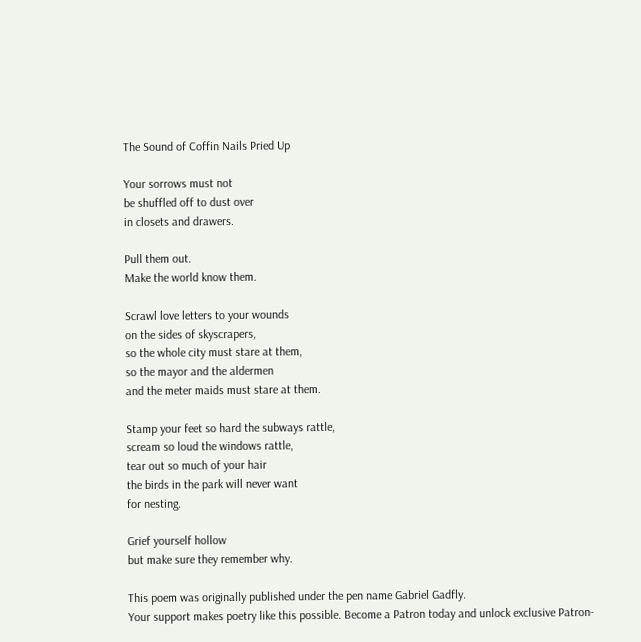The Sound of Coffin Nails Pried Up

Your sorrows must not
be shuffled off to dust over
in closets and drawers.

Pull them out.
Make the world know them.

Scrawl love letters to your wounds
on the sides of skyscrapers,
so the whole city must stare at them,
so the mayor and the aldermen
and the meter maids must stare at them.

Stamp your feet so hard the subways rattle,
scream so loud the windows rattle,
tear out so much of your hair
the birds in the park will never want
for nesting.

Grief yourself hollow
but make sure they remember why.

This poem was originally published under the pen name Gabriel Gadfly.
Your support makes poetry like this possible. Become a Patron today and unlock exclusive Patron-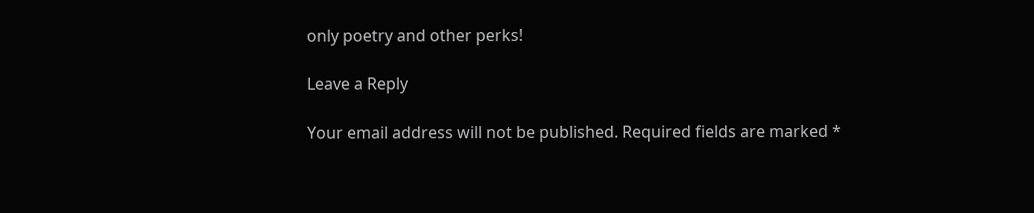only poetry and other perks!

Leave a Reply

Your email address will not be published. Required fields are marked *